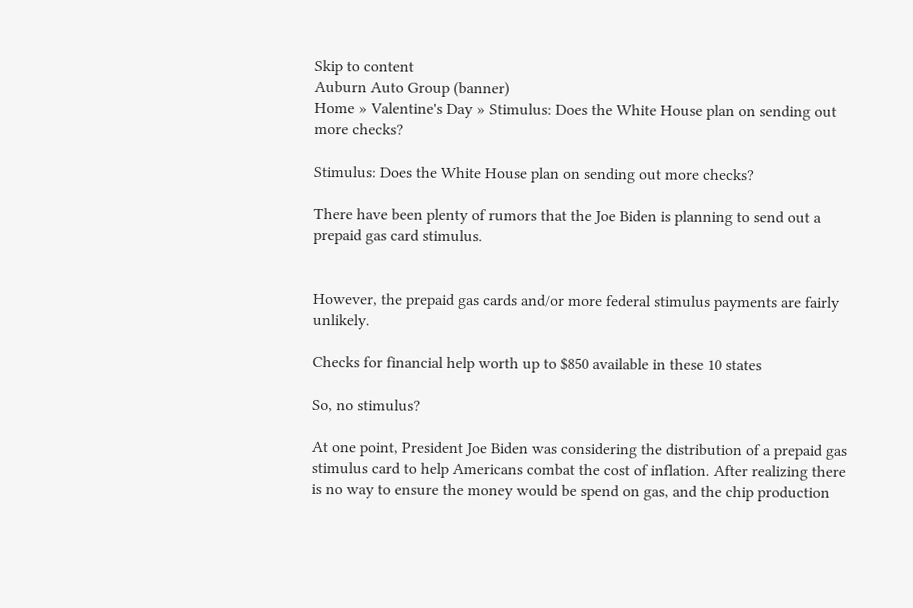Skip to content
Auburn Auto Group (banner)
Home » Valentine's Day » Stimulus: Does the White House plan on sending out more checks?

Stimulus: Does the White House plan on sending out more checks?

There have been plenty of rumors that the Joe Biden is planning to send out a prepaid gas card stimulus.


However, the prepaid gas cards and/or more federal stimulus payments are fairly unlikely.

Checks for financial help worth up to $850 available in these 10 states

So, no stimulus?

At one point, President Joe Biden was considering the distribution of a prepaid gas stimulus card to help Americans combat the cost of inflation. After realizing there is no way to ensure the money would be spend on gas, and the chip production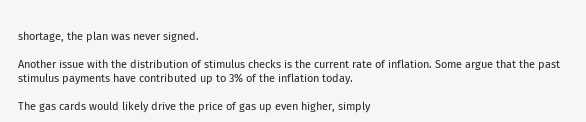shortage, the plan was never signed.

Another issue with the distribution of stimulus checks is the current rate of inflation. Some argue that the past stimulus payments have contributed up to 3% of the inflation today.

The gas cards would likely drive the price of gas up even higher, simply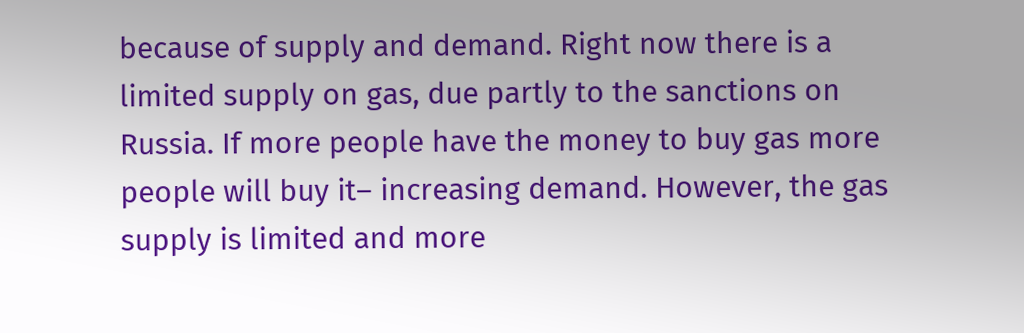because of supply and demand. Right now there is a limited supply on gas, due partly to the sanctions on Russia. If more people have the money to buy gas more people will buy it– increasing demand. However, the gas supply is limited and more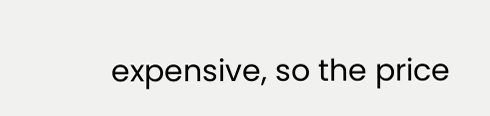expensive, so the price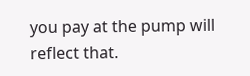you pay at the pump will reflect that.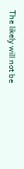The likely will not be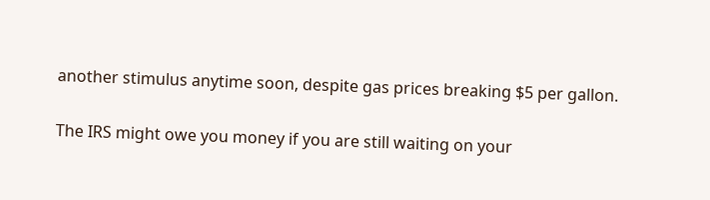another stimulus anytime soon, despite gas prices breaking $5 per gallon.

The IRS might owe you money if you are still waiting on your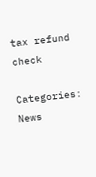tax refund check

Categories: News